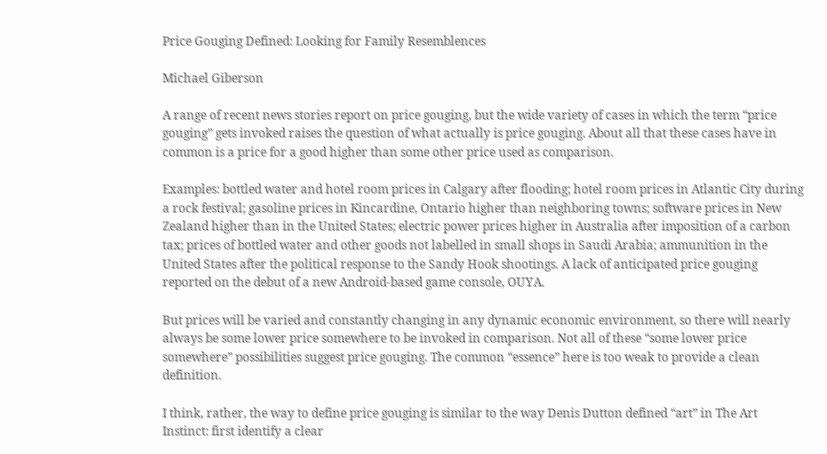Price Gouging Defined: Looking for Family Resemblences

Michael Giberson

A range of recent news stories report on price gouging, but the wide variety of cases in which the term “price gouging” gets invoked raises the question of what actually is price gouging. About all that these cases have in common is a price for a good higher than some other price used as comparison.

Examples: bottled water and hotel room prices in Calgary after flooding; hotel room prices in Atlantic City during a rock festival; gasoline prices in Kincardine, Ontario higher than neighboring towns; software prices in New Zealand higher than in the United States; electric power prices higher in Australia after imposition of a carbon tax; prices of bottled water and other goods not labelled in small shops in Saudi Arabia; ammunition in the United States after the political response to the Sandy Hook shootings. A lack of anticipated price gouging reported on the debut of a new Android-based game console, OUYA.

But prices will be varied and constantly changing in any dynamic economic environment, so there will nearly always be some lower price somewhere to be invoked in comparison. Not all of these “some lower price somewhere” possibilities suggest price gouging. The common “essence” here is too weak to provide a clean definition.

I think, rather, the way to define price gouging is similar to the way Denis Dutton defined “art” in The Art Instinct: first identify a clear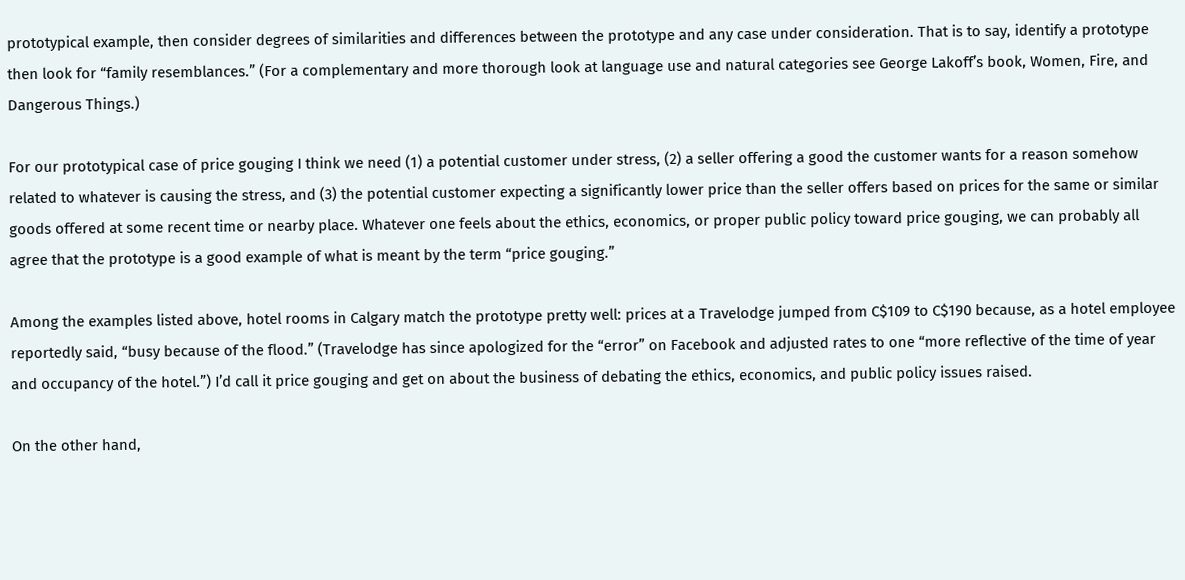prototypical example, then consider degrees of similarities and differences between the prototype and any case under consideration. That is to say, identify a prototype then look for “family resemblances.” (For a complementary and more thorough look at language use and natural categories see George Lakoff’s book, Women, Fire, and Dangerous Things.)

For our prototypical case of price gouging I think we need (1) a potential customer under stress, (2) a seller offering a good the customer wants for a reason somehow related to whatever is causing the stress, and (3) the potential customer expecting a significantly lower price than the seller offers based on prices for the same or similar goods offered at some recent time or nearby place. Whatever one feels about the ethics, economics, or proper public policy toward price gouging, we can probably all agree that the prototype is a good example of what is meant by the term “price gouging.”

Among the examples listed above, hotel rooms in Calgary match the prototype pretty well: prices at a Travelodge jumped from C$109 to C$190 because, as a hotel employee reportedly said, “busy because of the flood.” (Travelodge has since apologized for the “error” on Facebook and adjusted rates to one “more reflective of the time of year and occupancy of the hotel.”) I’d call it price gouging and get on about the business of debating the ethics, economics, and public policy issues raised.

On the other hand,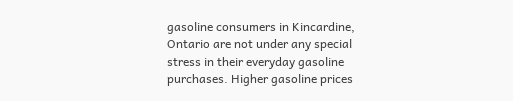gasoline consumers in Kincardine, Ontario are not under any special stress in their everyday gasoline purchases. Higher gasoline prices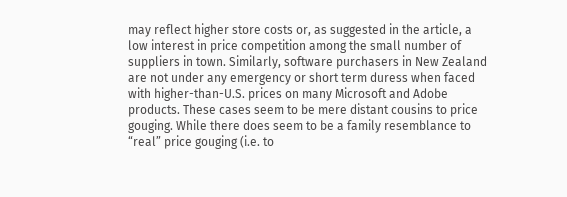may reflect higher store costs or, as suggested in the article, a low interest in price competition among the small number of suppliers in town. Similarly, software purchasers in New Zealand are not under any emergency or short term duress when faced with higher-than-U.S. prices on many Microsoft and Adobe products. These cases seem to be mere distant cousins to price gouging. While there does seem to be a family resemblance to “real” price gouging (i.e. to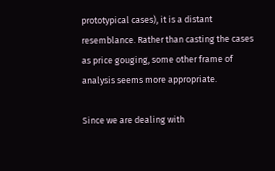prototypical cases), it is a distant resemblance. Rather than casting the cases as price gouging, some other frame of analysis seems more appropriate.

Since we are dealing with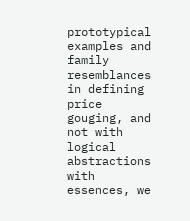prototypical examples and family resemblances in defining price gouging, and not with logical abstractions with essences, we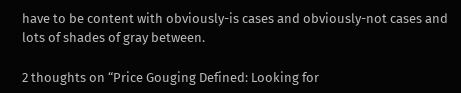have to be content with obviously-is cases and obviously-not cases and lots of shades of gray between.

2 thoughts on “Price Gouging Defined: Looking for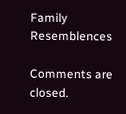Family Resemblences

Comments are closed.